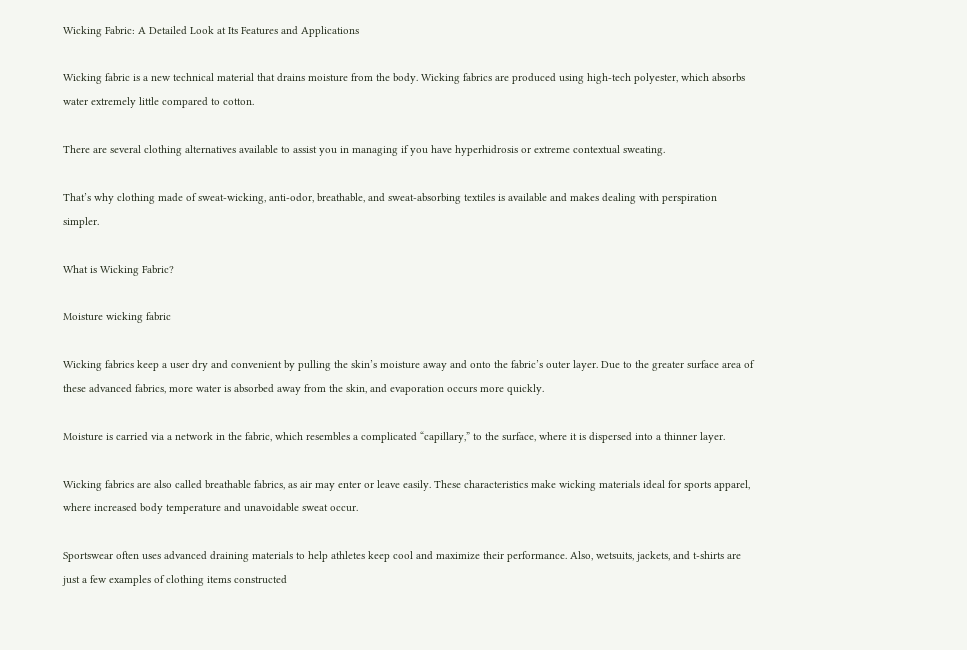Wicking Fabric: A Detailed Look at Its Features and Applications

Wicking fabric is a new technical material that drains moisture from the body. Wicking fabrics are produced using high-tech polyester, which absorbs water extremely little compared to cotton.

There are several clothing alternatives available to assist you in managing if you have hyperhidrosis or extreme contextual sweating.

That’s why clothing made of sweat-wicking, anti-odor, breathable, and sweat-absorbing textiles is available and makes dealing with perspiration simpler.

What is Wicking Fabric?

Moisture wicking fabric

Wicking fabrics keep a user dry and convenient by pulling the skin’s moisture away and onto the fabric’s outer layer. Due to the greater surface area of these advanced fabrics, more water is absorbed away from the skin, and evaporation occurs more quickly.

Moisture is carried via a network in the fabric, which resembles a complicated “capillary,” to the surface, where it is dispersed into a thinner layer.

Wicking fabrics are also called breathable fabrics, as air may enter or leave easily. These characteristics make wicking materials ideal for sports apparel, where increased body temperature and unavoidable sweat occur.

Sportswear often uses advanced draining materials to help athletes keep cool and maximize their performance. Also, wetsuits, jackets, and t-shirts are just a few examples of clothing items constructed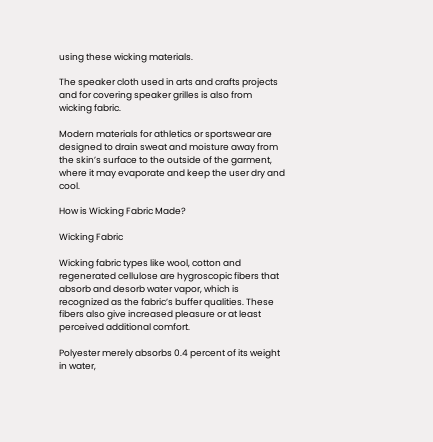using these wicking materials.

The speaker cloth used in arts and crafts projects and for covering speaker grilles is also from wicking fabric.

Modern materials for athletics or sportswear are designed to drain sweat and moisture away from the skin’s surface to the outside of the garment, where it may evaporate and keep the user dry and cool.

How is Wicking Fabric Made?

Wicking Fabric

Wicking fabric types like wool, cotton and regenerated cellulose are hygroscopic fibers that absorb and desorb water vapor, which is recognized as the fabric’s buffer qualities. These fibers also give increased pleasure or at least perceived additional comfort.

Polyester merely absorbs 0.4 percent of its weight in water,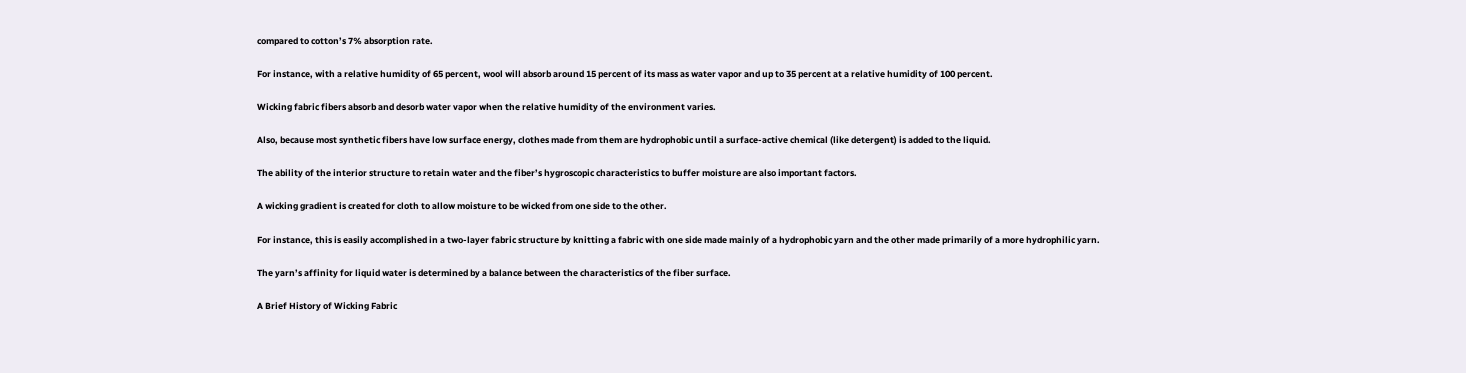compared to cotton’s 7% absorption rate.

For instance, with a relative humidity of 65 percent, wool will absorb around 15 percent of its mass as water vapor and up to 35 percent at a relative humidity of 100 percent.

Wicking fabric fibers absorb and desorb water vapor when the relative humidity of the environment varies.

Also, because most synthetic fibers have low surface energy, clothes made from them are hydrophobic until a surface-active chemical (like detergent) is added to the liquid.

The ability of the interior structure to retain water and the fiber’s hygroscopic characteristics to buffer moisture are also important factors.

A wicking gradient is created for cloth to allow moisture to be wicked from one side to the other.

For instance, this is easily accomplished in a two-layer fabric structure by knitting a fabric with one side made mainly of a hydrophobic yarn and the other made primarily of a more hydrophilic yarn.

The yarn’s affinity for liquid water is determined by a balance between the characteristics of the fiber surface.

A Brief History of Wicking Fabric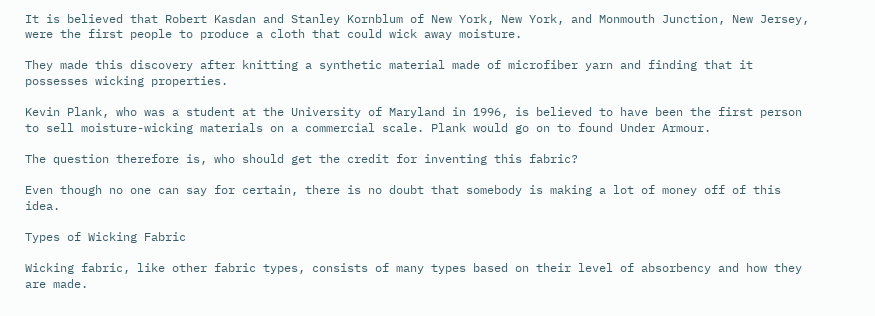It is believed that Robert Kasdan and Stanley Kornblum of New York, New York, and Monmouth Junction, New Jersey, were the first people to produce a cloth that could wick away moisture.

They made this discovery after knitting a synthetic material made of microfiber yarn and finding that it possesses wicking properties.

Kevin Plank, who was a student at the University of Maryland in 1996, is believed to have been the first person to sell moisture-wicking materials on a commercial scale. Plank would go on to found Under Armour.

The question therefore is, who should get the credit for inventing this fabric?

Even though no one can say for certain, there is no doubt that somebody is making a lot of money off of this idea.

Types of Wicking Fabric

Wicking fabric, like other fabric types, consists of many types based on their level of absorbency and how they are made.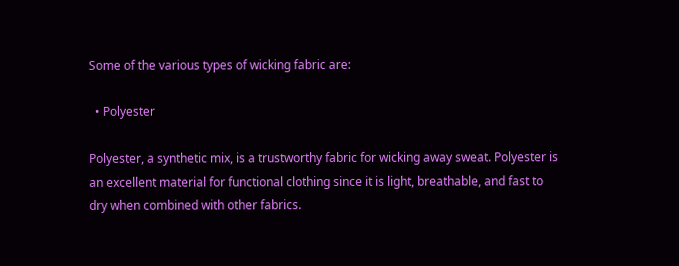Some of the various types of wicking fabric are:

  • Polyester

Polyester, a synthetic mix, is a trustworthy fabric for wicking away sweat. Polyester is an excellent material for functional clothing since it is light, breathable, and fast to dry when combined with other fabrics.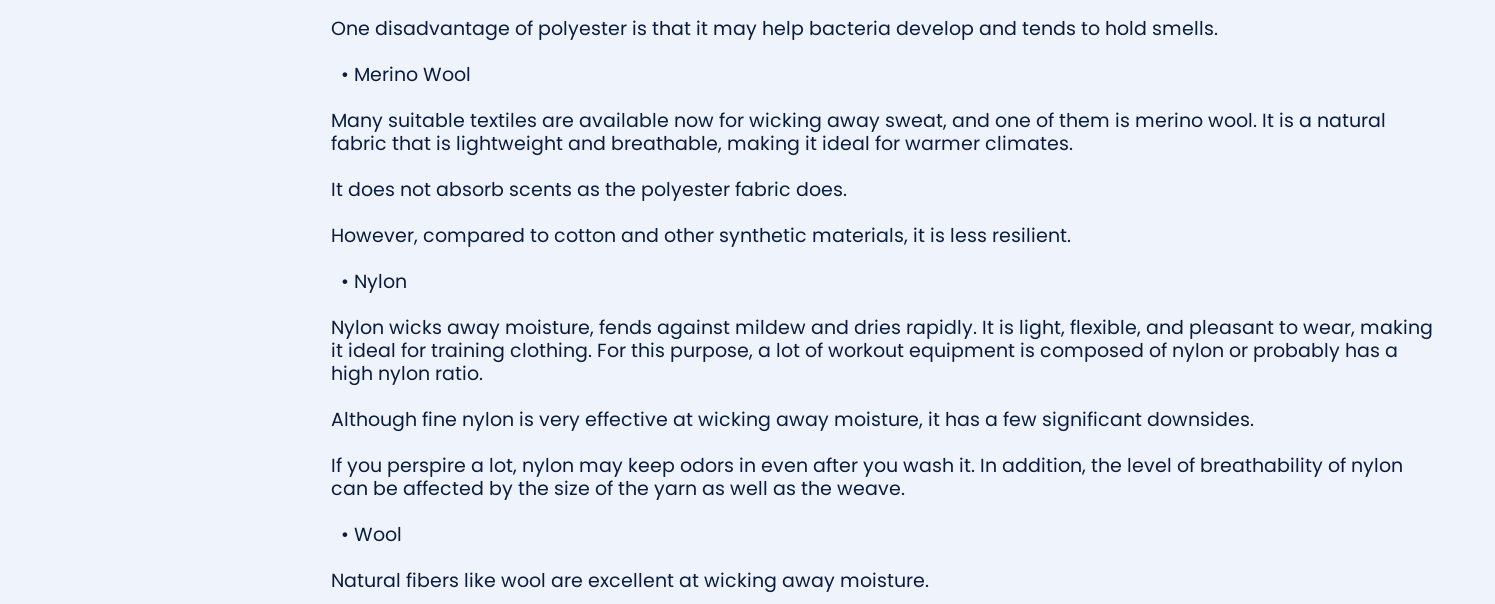One disadvantage of polyester is that it may help bacteria develop and tends to hold smells.

  • Merino Wool

Many suitable textiles are available now for wicking away sweat, and one of them is merino wool. It is a natural fabric that is lightweight and breathable, making it ideal for warmer climates.

It does not absorb scents as the polyester fabric does.

However, compared to cotton and other synthetic materials, it is less resilient.

  • Nylon

Nylon wicks away moisture, fends against mildew and dries rapidly. It is light, flexible, and pleasant to wear, making it ideal for training clothing. For this purpose, a lot of workout equipment is composed of nylon or probably has a high nylon ratio.

Although fine nylon is very effective at wicking away moisture, it has a few significant downsides.

If you perspire a lot, nylon may keep odors in even after you wash it. In addition, the level of breathability of nylon can be affected by the size of the yarn as well as the weave.

  • Wool

Natural fibers like wool are excellent at wicking away moisture.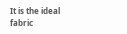It is the ideal fabric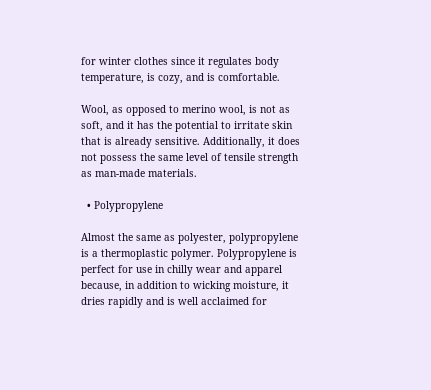for winter clothes since it regulates body temperature, is cozy, and is comfortable.

Wool, as opposed to merino wool, is not as soft, and it has the potential to irritate skin that is already sensitive. Additionally, it does not possess the same level of tensile strength as man-made materials.

  • Polypropylene

Almost the same as polyester, polypropylene is a thermoplastic polymer. Polypropylene is perfect for use in chilly wear and apparel because, in addition to wicking moisture, it dries rapidly and is well acclaimed for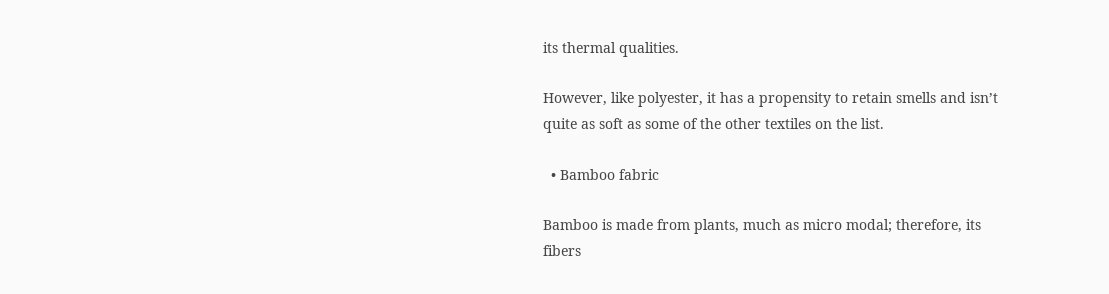its thermal qualities.

However, like polyester, it has a propensity to retain smells and isn’t quite as soft as some of the other textiles on the list.

  • Bamboo fabric

Bamboo is made from plants, much as micro modal; therefore, its fibers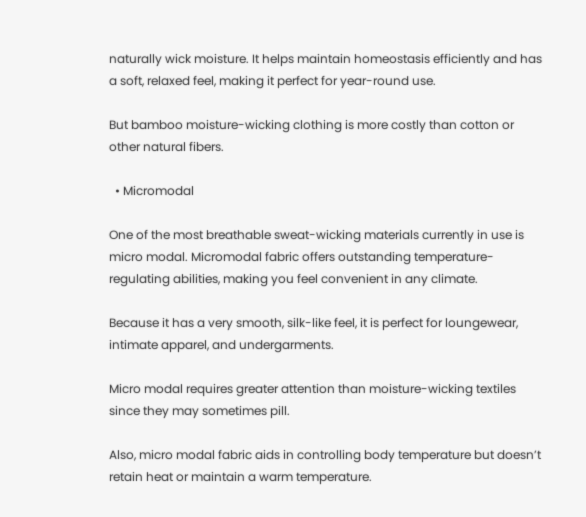naturally wick moisture. It helps maintain homeostasis efficiently and has a soft, relaxed feel, making it perfect for year-round use.

But bamboo moisture-wicking clothing is more costly than cotton or other natural fibers.

  • Micromodal

One of the most breathable sweat-wicking materials currently in use is micro modal. Micromodal fabric offers outstanding temperature-regulating abilities, making you feel convenient in any climate.

Because it has a very smooth, silk-like feel, it is perfect for loungewear, intimate apparel, and undergarments.

Micro modal requires greater attention than moisture-wicking textiles since they may sometimes pill.

Also, micro modal fabric aids in controlling body temperature but doesn’t retain heat or maintain a warm temperature.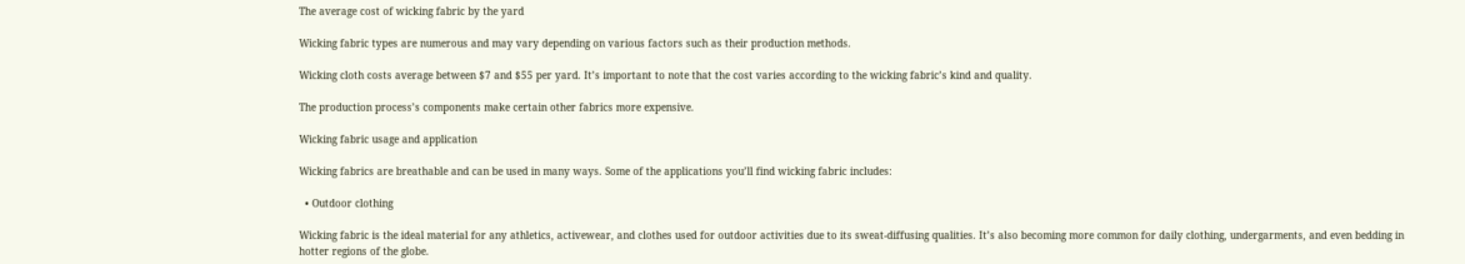The average cost of wicking fabric by the yard

Wicking fabric types are numerous and may vary depending on various factors such as their production methods.

Wicking cloth costs average between $7 and $55 per yard. It’s important to note that the cost varies according to the wicking fabric’s kind and quality.

The production process’s components make certain other fabrics more expensive.

Wicking fabric usage and application

Wicking fabrics are breathable and can be used in many ways. Some of the applications you’ll find wicking fabric includes:

  • Outdoor clothing

Wicking fabric is the ideal material for any athletics, activewear, and clothes used for outdoor activities due to its sweat-diffusing qualities. It’s also becoming more common for daily clothing, undergarments, and even bedding in hotter regions of the globe.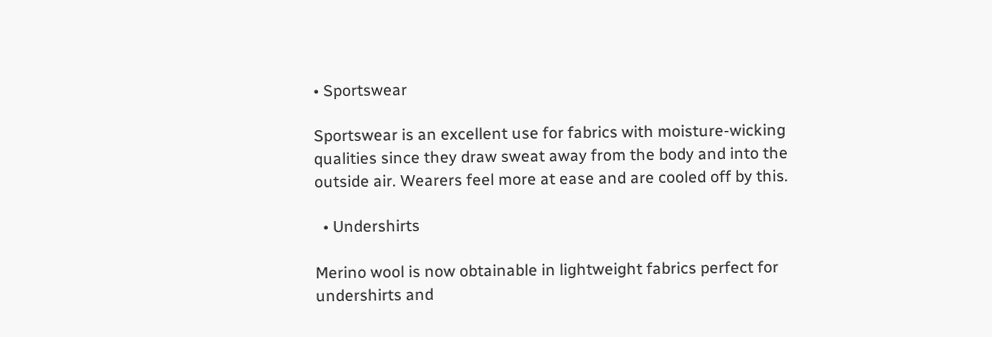• Sportswear

Sportswear is an excellent use for fabrics with moisture-wicking qualities since they draw sweat away from the body and into the outside air. Wearers feel more at ease and are cooled off by this.

  • Undershirts

Merino wool is now obtainable in lightweight fabrics perfect for undershirts and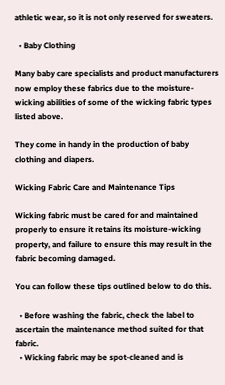athletic wear, so it is not only reserved for sweaters.

  • Baby Clothing

Many baby care specialists and product manufacturers now employ these fabrics due to the moisture-wicking abilities of some of the wicking fabric types listed above.

They come in handy in the production of baby clothing and diapers.

Wicking Fabric Care and Maintenance Tips

Wicking fabric must be cared for and maintained properly to ensure it retains its moisture-wicking property, and failure to ensure this may result in the fabric becoming damaged.

You can follow these tips outlined below to do this.

  • Before washing the fabric, check the label to ascertain the maintenance method suited for that fabric.
  • Wicking fabric may be spot-cleaned and is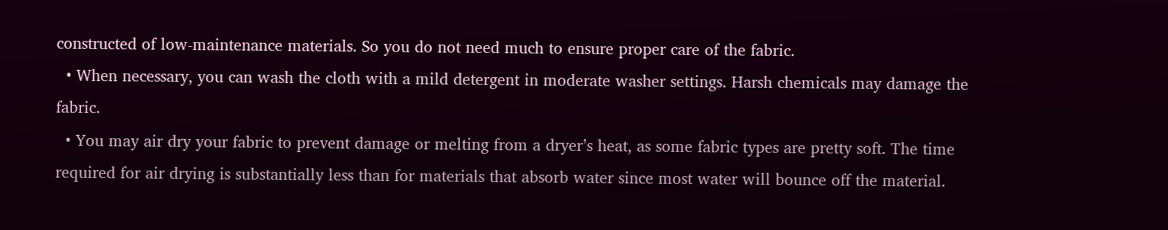constructed of low-maintenance materials. So you do not need much to ensure proper care of the fabric.
  • When necessary, you can wash the cloth with a mild detergent in moderate washer settings. Harsh chemicals may damage the fabric.
  • You may air dry your fabric to prevent damage or melting from a dryer’s heat, as some fabric types are pretty soft. The time required for air drying is substantially less than for materials that absorb water since most water will bounce off the material.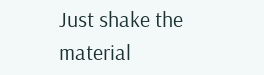Just shake the material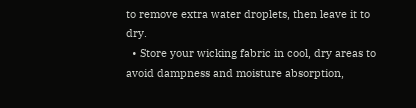to remove extra water droplets, then leave it to dry.
  • Store your wicking fabric in cool, dry areas to avoid dampness and moisture absorption,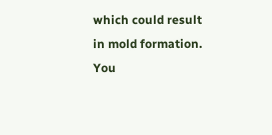which could result in mold formation. You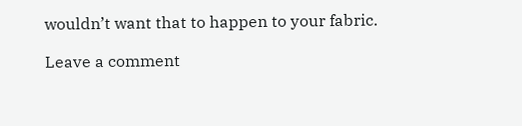wouldn’t want that to happen to your fabric.

Leave a comment